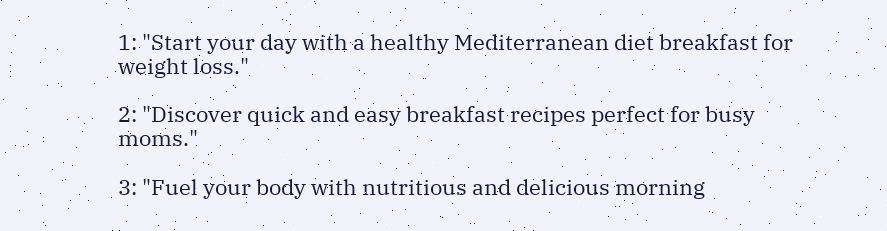1: "Start your day with a healthy Mediterranean diet breakfast for weight loss."

2: "Discover quick and easy breakfast recipes perfect for busy moms."

3: "Fuel your body with nutritious and delicious morning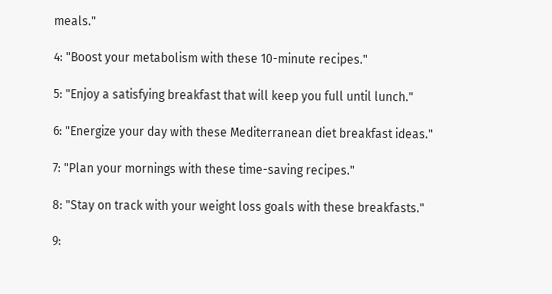meals."

4: "Boost your metabolism with these 10-minute recipes."

5: "Enjoy a satisfying breakfast that will keep you full until lunch."

6: "Energize your day with these Mediterranean diet breakfast ideas."

7: "Plan your mornings with these time-saving recipes."

8: "Stay on track with your weight loss goals with these breakfasts."

9: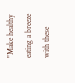"Make healthy eating a breeze with these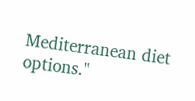Mediterranean diet options."